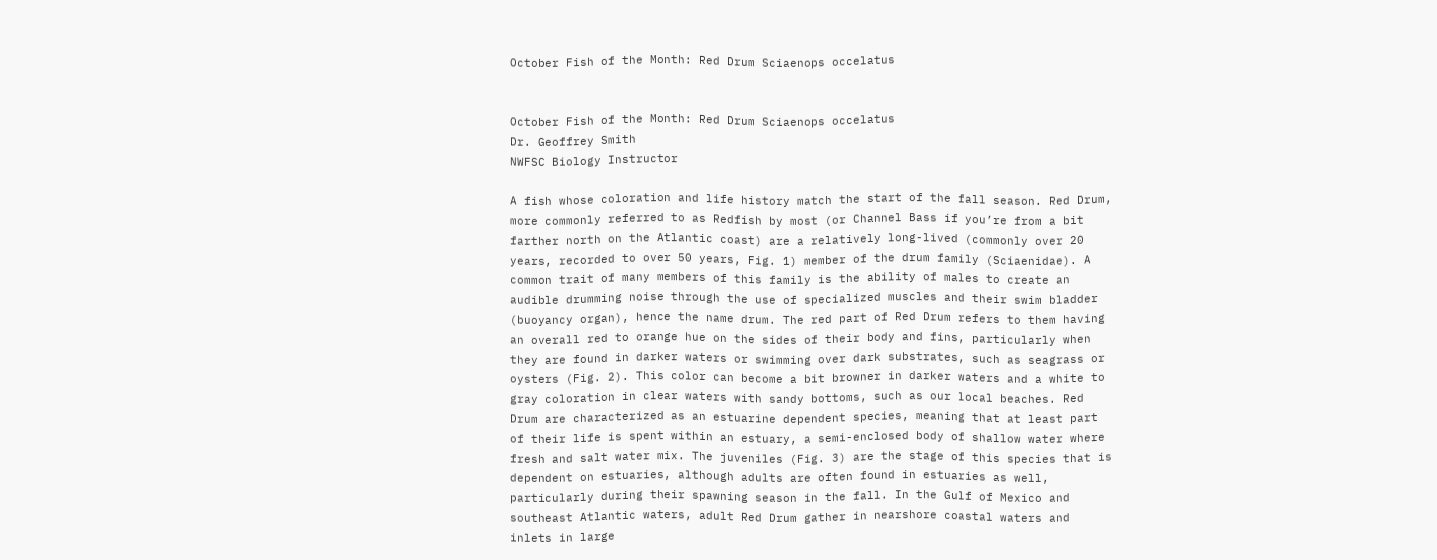October Fish of the Month: Red Drum Sciaenops occelatus


October Fish of the Month: Red Drum Sciaenops occelatus
Dr. Geoffrey Smith
NWFSC Biology Instructor

A fish whose coloration and life history match the start of the fall season. Red Drum, more commonly referred to as Redfish by most (or Channel Bass if you’re from a bit farther north on the Atlantic coast) are a relatively long-lived (commonly over 20 years, recorded to over 50 years, Fig. 1) member of the drum family (Sciaenidae). A common trait of many members of this family is the ability of males to create an audible drumming noise through the use of specialized muscles and their swim bladder (buoyancy organ), hence the name drum. The red part of Red Drum refers to them having an overall red to orange hue on the sides of their body and fins, particularly when they are found in darker waters or swimming over dark substrates, such as seagrass or oysters (Fig. 2). This color can become a bit browner in darker waters and a white to gray coloration in clear waters with sandy bottoms, such as our local beaches. Red Drum are characterized as an estuarine dependent species, meaning that at least part of their life is spent within an estuary, a semi-enclosed body of shallow water where fresh and salt water mix. The juveniles (Fig. 3) are the stage of this species that is dependent on estuaries, although adults are often found in estuaries as well, particularly during their spawning season in the fall. In the Gulf of Mexico and southeast Atlantic waters, adult Red Drum gather in nearshore coastal waters and inlets in large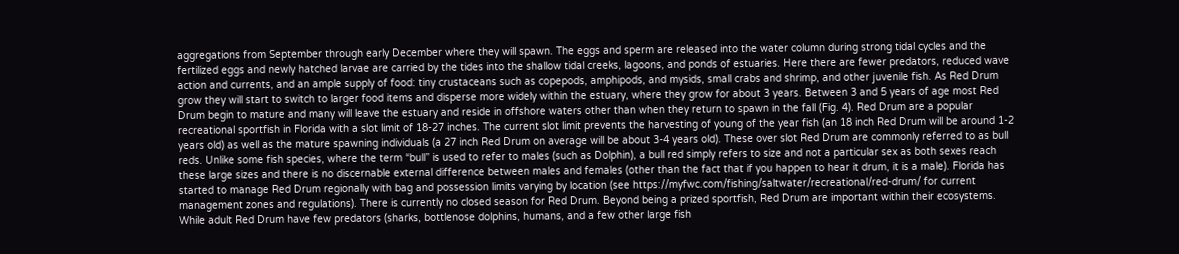aggregations from September through early December where they will spawn. The eggs and sperm are released into the water column during strong tidal cycles and the fertilized eggs and newly hatched larvae are carried by the tides into the shallow tidal creeks, lagoons, and ponds of estuaries. Here there are fewer predators, reduced wave action and currents, and an ample supply of food: tiny crustaceans such as copepods, amphipods, and mysids, small crabs and shrimp, and other juvenile fish. As Red Drum grow they will start to switch to larger food items and disperse more widely within the estuary, where they grow for about 3 years. Between 3 and 5 years of age most Red Drum begin to mature and many will leave the estuary and reside in offshore waters other than when they return to spawn in the fall (Fig. 4). Red Drum are a popular recreational sportfish in Florida with a slot limit of 18-27 inches. The current slot limit prevents the harvesting of young of the year fish (an 18 inch Red Drum will be around 1-2 years old) as well as the mature spawning individuals (a 27 inch Red Drum on average will be about 3-4 years old). These over slot Red Drum are commonly referred to as bull reds. Unlike some fish species, where the term “bull” is used to refer to males (such as Dolphin), a bull red simply refers to size and not a particular sex as both sexes reach these large sizes and there is no discernable external difference between males and females (other than the fact that if you happen to hear it drum, it is a male). Florida has started to manage Red Drum regionally with bag and possession limits varying by location (see https://myfwc.com/fishing/saltwater/recreational/red-drum/ for current management zones and regulations). There is currently no closed season for Red Drum. Beyond being a prized sportfish, Red Drum are important within their ecosystems. While adult Red Drum have few predators (sharks, bottlenose dolphins, humans, and a few other large fish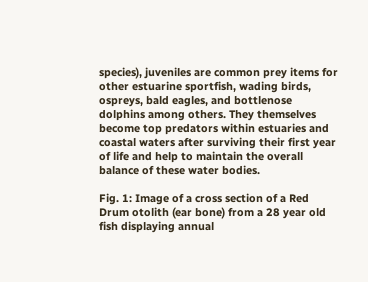species), juveniles are common prey items for other estuarine sportfish, wading birds, ospreys, bald eagles, and bottlenose dolphins among others. They themselves become top predators within estuaries and coastal waters after surviving their first year of life and help to maintain the overall balance of these water bodies.

Fig. 1: Image of a cross section of a Red Drum otolith (ear bone) from a 28 year old fish displaying annual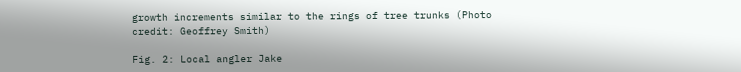growth increments similar to the rings of tree trunks (Photo credit: Geoffrey Smith)

Fig. 2: Local angler Jake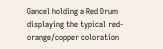Gancel holding a Red Drum displaying the typical red-orange/copper coloration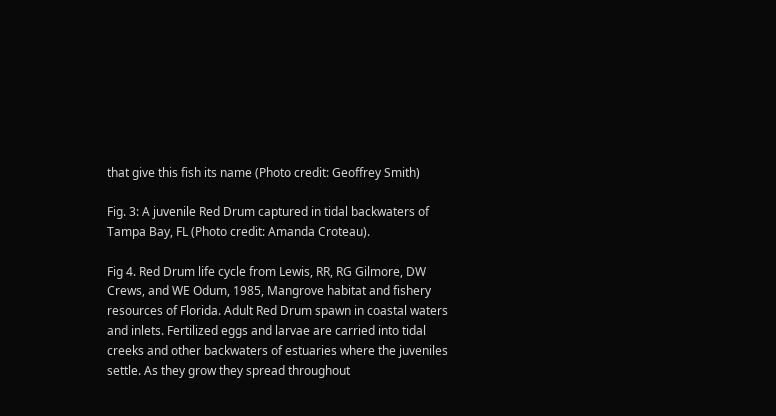that give this fish its name (Photo credit: Geoffrey Smith)

Fig. 3: A juvenile Red Drum captured in tidal backwaters of Tampa Bay, FL (Photo credit: Amanda Croteau).

Fig 4. Red Drum life cycle from Lewis, RR, RG Gilmore, DW Crews, and WE Odum, 1985, Mangrove habitat and fishery resources of Florida. Adult Red Drum spawn in coastal waters and inlets. Fertilized eggs and larvae are carried into tidal creeks and other backwaters of estuaries where the juveniles settle. As they grow they spread throughout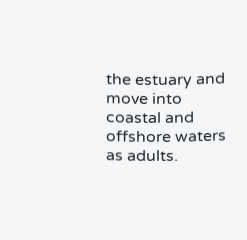the estuary and move into coastal and offshore waters as adults.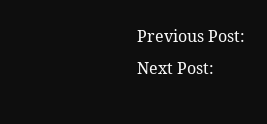Previous Post: Next Post: